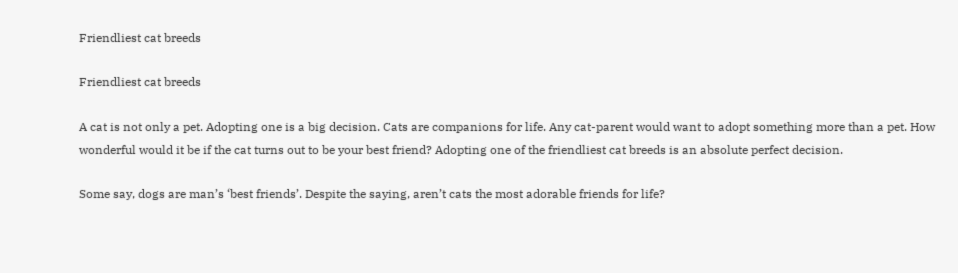Friendliest cat breeds

Friendliest cat breeds

A cat is not only a pet. Adopting one is a big decision. Cats are companions for life. Any cat-parent would want to adopt something more than a pet. How wonderful would it be if the cat turns out to be your best friend? Adopting one of the friendliest cat breeds is an absolute perfect decision.

Some say, dogs are man’s ‘best friends’. Despite the saying, aren’t cats the most adorable friends for life?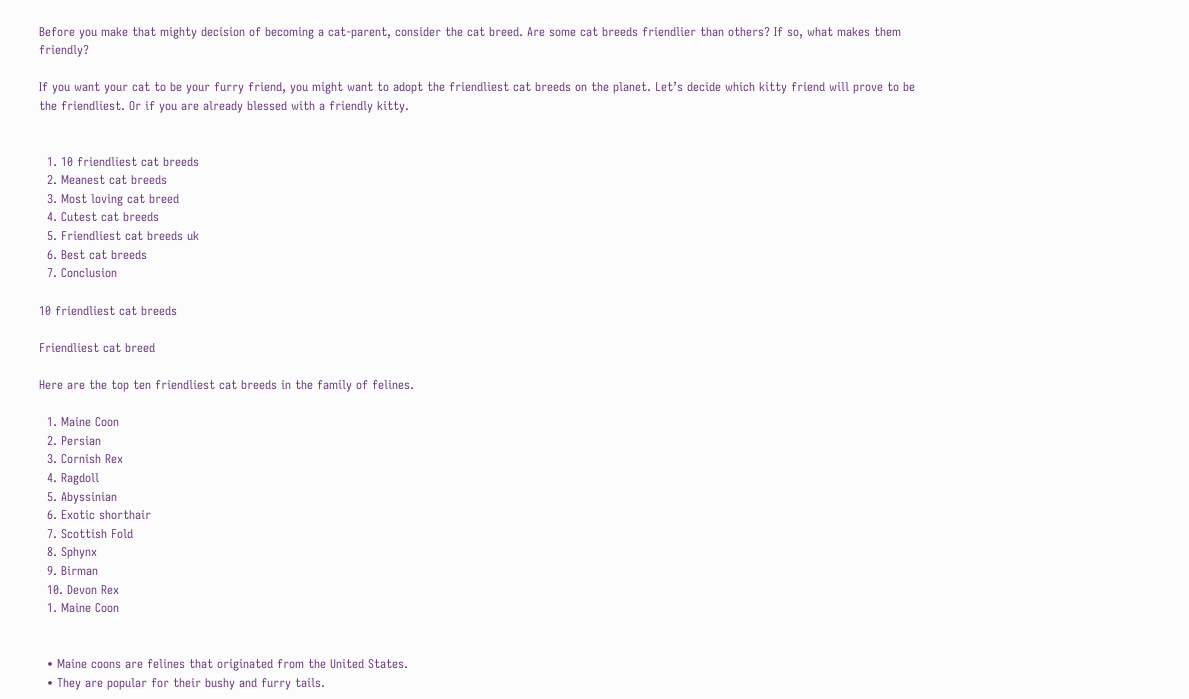Before you make that mighty decision of becoming a cat-parent, consider the cat breed. Are some cat breeds friendlier than others? If so, what makes them friendly?

If you want your cat to be your furry friend, you might want to adopt the friendliest cat breeds on the planet. Let’s decide which kitty friend will prove to be the friendliest. Or if you are already blessed with a friendly kitty.


  1. 10 friendliest cat breeds
  2. Meanest cat breeds
  3. Most loving cat breed
  4. Cutest cat breeds
  5. Friendliest cat breeds uk
  6. Best cat breeds
  7. Conclusion

10 friendliest cat breeds

Friendliest cat breed

Here are the top ten friendliest cat breeds in the family of felines.

  1. Maine Coon
  2. Persian
  3. Cornish Rex
  4. Ragdoll
  5. Abyssinian
  6. Exotic shorthair
  7. Scottish Fold
  8. Sphynx
  9. Birman
  10. Devon Rex
  1. Maine Coon


  • Maine coons are felines that originated from the United States.
  • They are popular for their bushy and furry tails.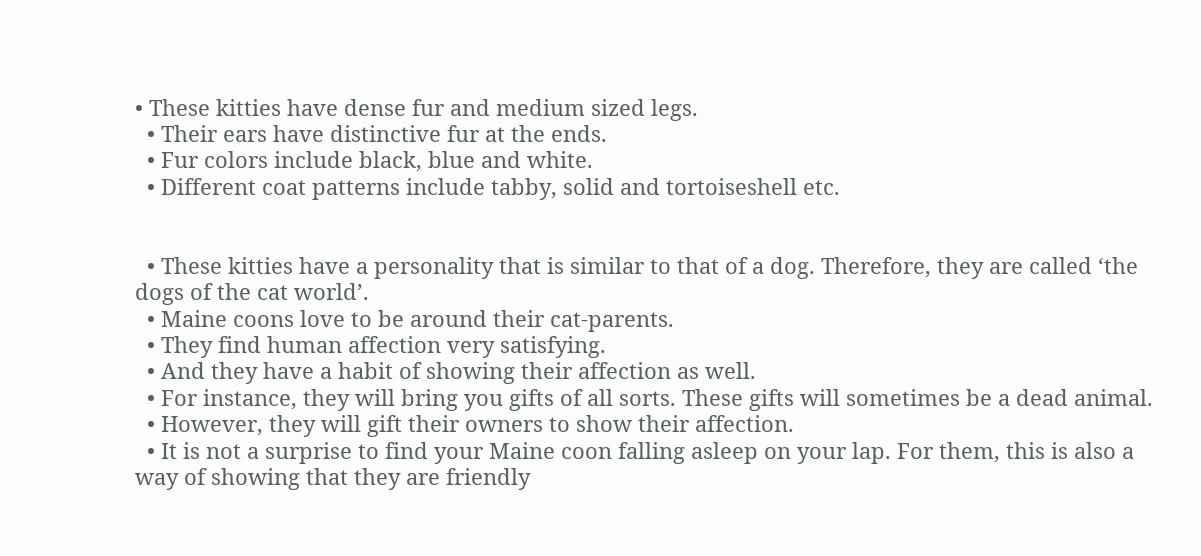• These kitties have dense fur and medium sized legs.
  • Their ears have distinctive fur at the ends.
  • Fur colors include black, blue and white.
  • Different coat patterns include tabby, solid and tortoiseshell etc.


  • These kitties have a personality that is similar to that of a dog. Therefore, they are called ‘the dogs of the cat world’.
  • Maine coons love to be around their cat-parents.
  • They find human affection very satisfying.
  • And they have a habit of showing their affection as well.
  • For instance, they will bring you gifts of all sorts. These gifts will sometimes be a dead animal.
  • However, they will gift their owners to show their affection.
  • It is not a surprise to find your Maine coon falling asleep on your lap. For them, this is also a way of showing that they are friendly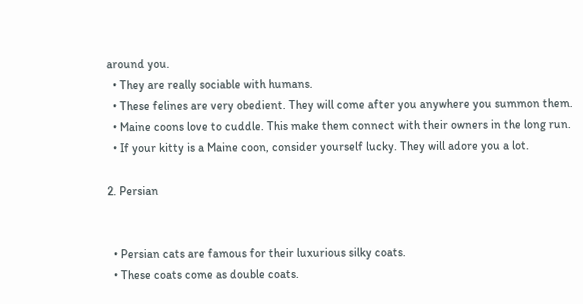around you.
  • They are really sociable with humans.
  • These felines are very obedient. They will come after you anywhere you summon them.
  • Maine coons love to cuddle. This make them connect with their owners in the long run.
  • If your kitty is a Maine coon, consider yourself lucky. They will adore you a lot.

2. Persian


  • Persian cats are famous for their luxurious silky coats.
  • These coats come as double coats.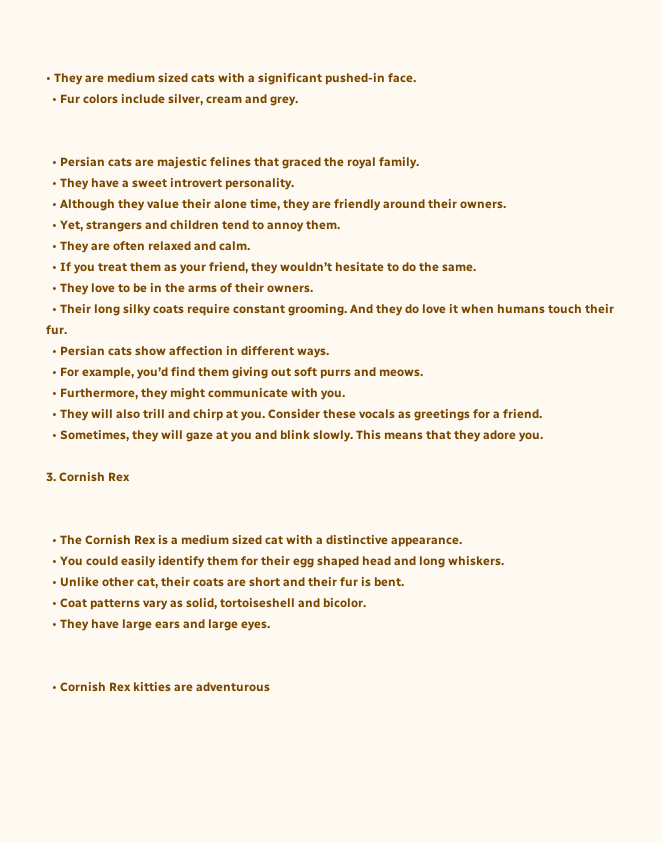• They are medium sized cats with a significant pushed-in face.
  • Fur colors include silver, cream and grey.


  • Persian cats are majestic felines that graced the royal family.
  • They have a sweet introvert personality.
  • Although they value their alone time, they are friendly around their owners.
  • Yet, strangers and children tend to annoy them.
  • They are often relaxed and calm.
  • If you treat them as your friend, they wouldn’t hesitate to do the same.
  • They love to be in the arms of their owners.
  • Their long silky coats require constant grooming. And they do love it when humans touch their fur.
  • Persian cats show affection in different ways.
  • For example, you’d find them giving out soft purrs and meows.
  • Furthermore, they might communicate with you.
  • They will also trill and chirp at you. Consider these vocals as greetings for a friend.
  • Sometimes, they will gaze at you and blink slowly. This means that they adore you.

3. Cornish Rex


  • The Cornish Rex is a medium sized cat with a distinctive appearance.
  • You could easily identify them for their egg shaped head and long whiskers.
  • Unlike other cat, their coats are short and their fur is bent.
  • Coat patterns vary as solid, tortoiseshell and bicolor.
  • They have large ears and large eyes.


  • Cornish Rex kitties are adventurous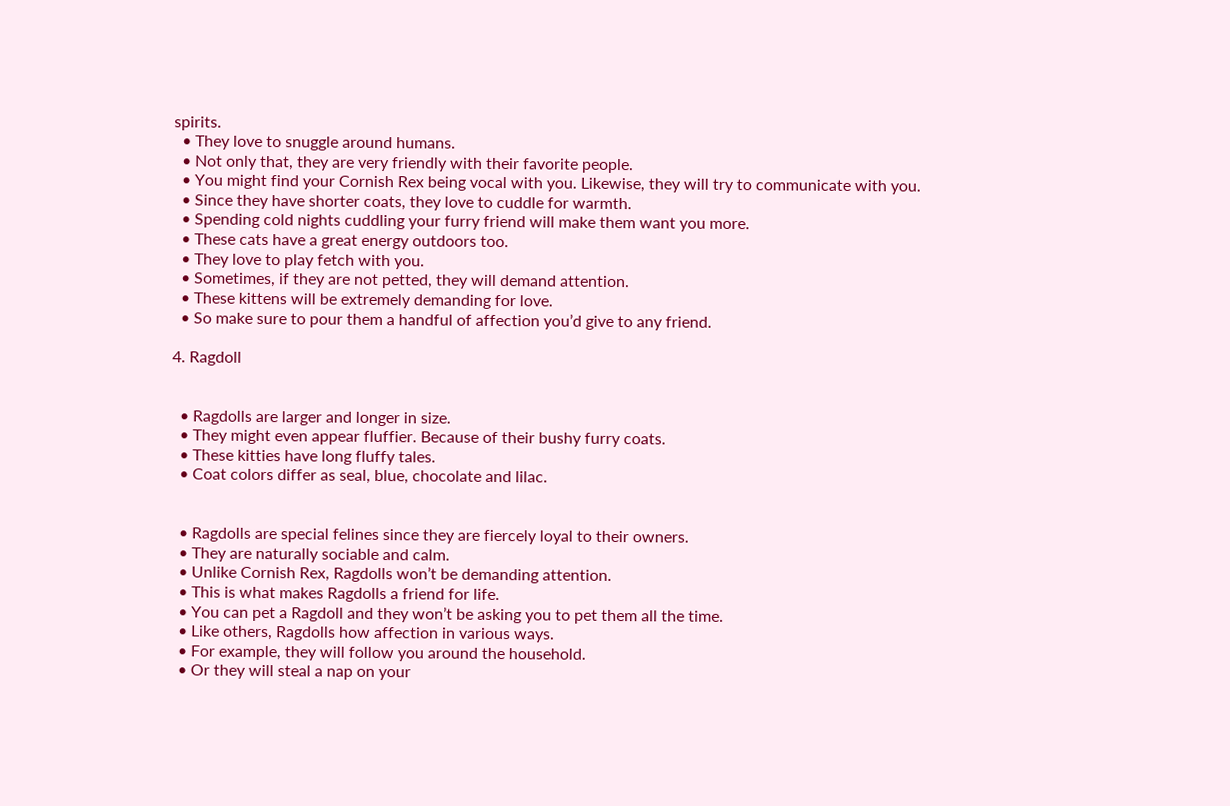spirits.
  • They love to snuggle around humans.
  • Not only that, they are very friendly with their favorite people.
  • You might find your Cornish Rex being vocal with you. Likewise, they will try to communicate with you.
  • Since they have shorter coats, they love to cuddle for warmth.
  • Spending cold nights cuddling your furry friend will make them want you more.
  • These cats have a great energy outdoors too.
  • They love to play fetch with you.
  • Sometimes, if they are not petted, they will demand attention.
  • These kittens will be extremely demanding for love.
  • So make sure to pour them a handful of affection you’d give to any friend.

4. Ragdoll


  • Ragdolls are larger and longer in size.
  • They might even appear fluffier. Because of their bushy furry coats.
  • These kitties have long fluffy tales.
  • Coat colors differ as seal, blue, chocolate and lilac.


  • Ragdolls are special felines since they are fiercely loyal to their owners.
  • They are naturally sociable and calm.
  • Unlike Cornish Rex, Ragdolls won’t be demanding attention.
  • This is what makes Ragdolls a friend for life.
  • You can pet a Ragdoll and they won’t be asking you to pet them all the time.
  • Like others, Ragdolls how affection in various ways.
  • For example, they will follow you around the household.
  • Or they will steal a nap on your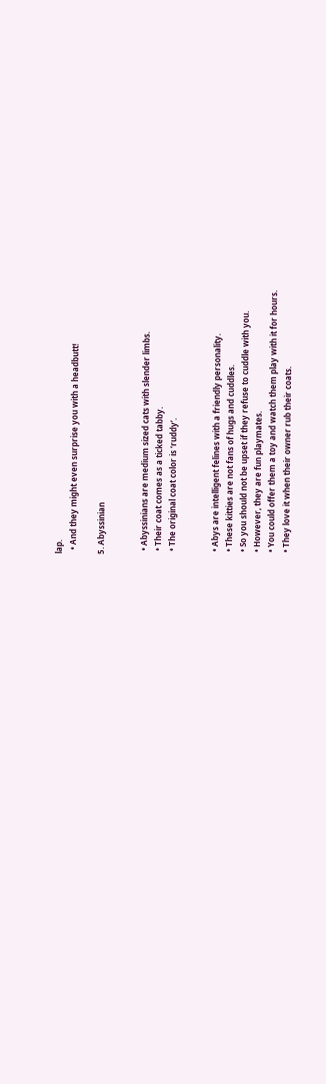lap.
  • And they might even surprise you with a headbutt!

5. Abyssinian


  • Abyssinians are medium sized cats with slender limbs.
  • Their coat comes as a ticked tabby.
  • The original coat color is ‘ruddy’.


  • Abys are intelligent felines with a friendly personality.
  • These kitties are not fans of hugs and cuddles.
  • So you should not be upset if they refuse to cuddle with you.
  • However, they are fun playmates.
  • You could offer them a toy and watch them play with it for hours.
  • They love it when their owner rub their coats.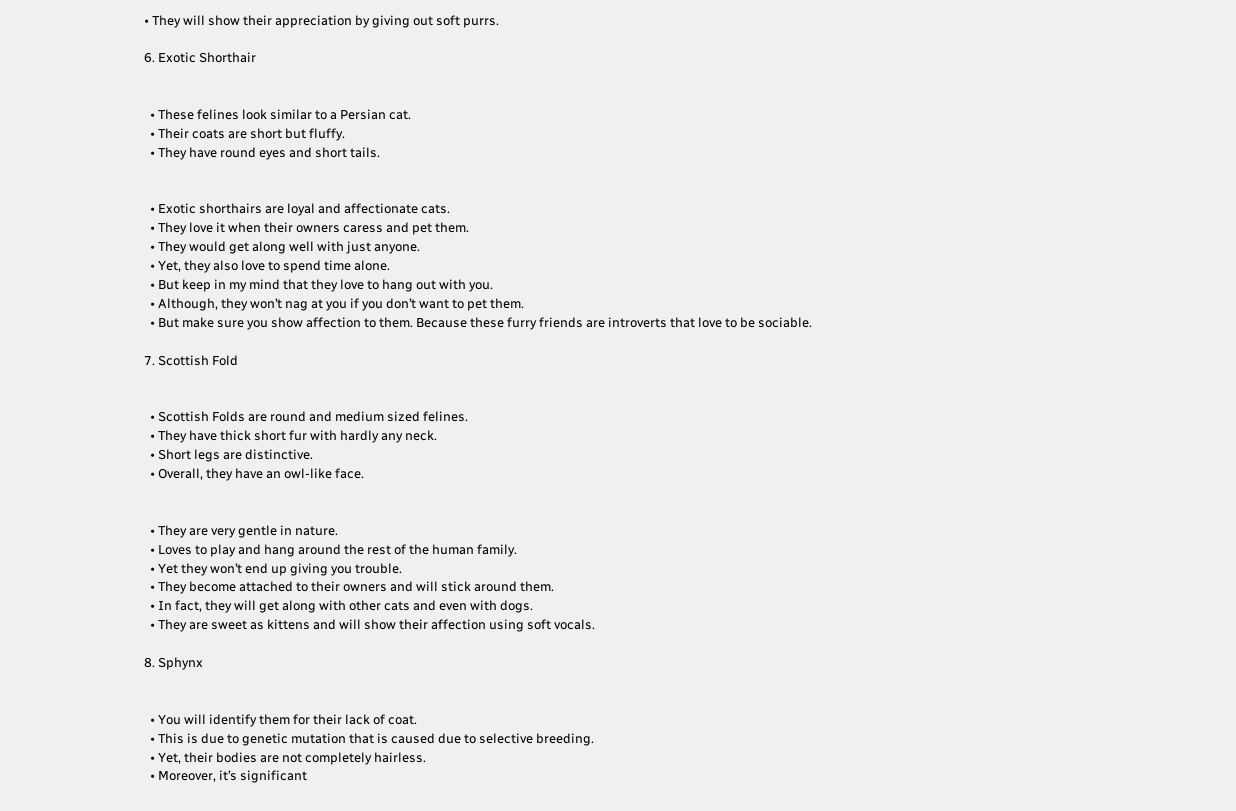• They will show their appreciation by giving out soft purrs.

6. Exotic Shorthair


  • These felines look similar to a Persian cat.
  • Their coats are short but fluffy.
  • They have round eyes and short tails.


  • Exotic shorthairs are loyal and affectionate cats.
  • They love it when their owners caress and pet them.
  • They would get along well with just anyone.
  • Yet, they also love to spend time alone.
  • But keep in my mind that they love to hang out with you.
  • Although, they won’t nag at you if you don’t want to pet them.
  • But make sure you show affection to them. Because these furry friends are introverts that love to be sociable.

7. Scottish Fold


  • Scottish Folds are round and medium sized felines.
  • They have thick short fur with hardly any neck.
  • Short legs are distinctive.
  • Overall, they have an owl-like face.


  • They are very gentle in nature.
  • Loves to play and hang around the rest of the human family.
  • Yet they won’t end up giving you trouble.
  • They become attached to their owners and will stick around them.
  • In fact, they will get along with other cats and even with dogs.
  • They are sweet as kittens and will show their affection using soft vocals.

8. Sphynx


  • You will identify them for their lack of coat.
  • This is due to genetic mutation that is caused due to selective breeding.
  • Yet, their bodies are not completely hairless.
  • Moreover, it’s significant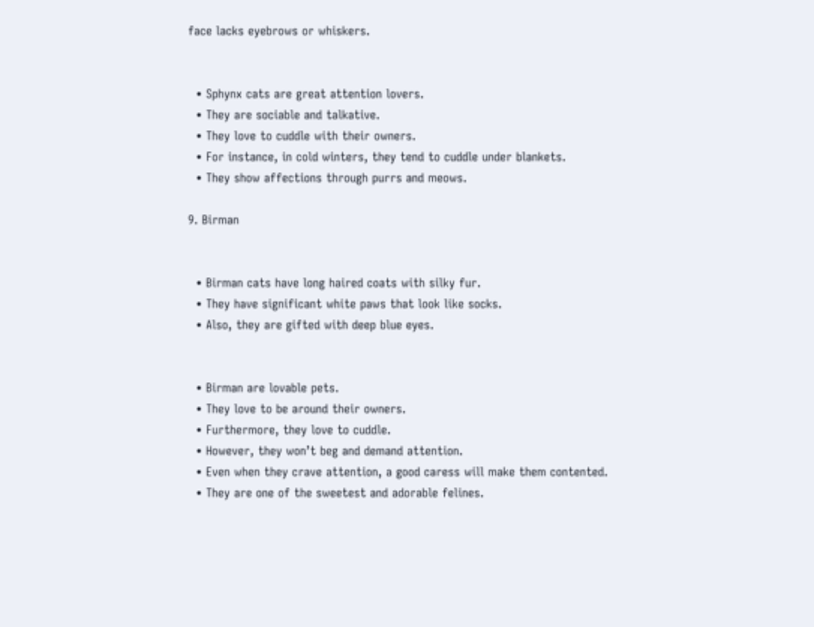face lacks eyebrows or whiskers.


  • Sphynx cats are great attention lovers.
  • They are sociable and talkative.
  • They love to cuddle with their owners.
  • For instance, in cold winters, they tend to cuddle under blankets.
  • They show affections through purrs and meows.

9. Birman


  • Birman cats have long haired coats with silky fur.
  • They have significant white paws that look like socks.
  • Also, they are gifted with deep blue eyes.


  • Birman are lovable pets.
  • They love to be around their owners.
  • Furthermore, they love to cuddle.
  • However, they won’t beg and demand attention.
  • Even when they crave attention, a good caress will make them contented.
  • They are one of the sweetest and adorable felines.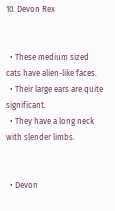10. Devon Rex


  • These medium sized cats have alien-like faces.
  • Their large ears are quite significant.
  • They have a long neck with slender limbs.


  • Devon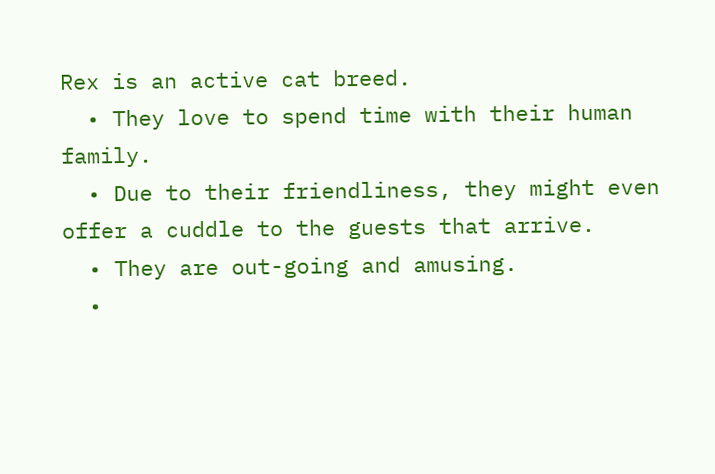Rex is an active cat breed.
  • They love to spend time with their human family.
  • Due to their friendliness, they might even offer a cuddle to the guests that arrive.
  • They are out-going and amusing.
  •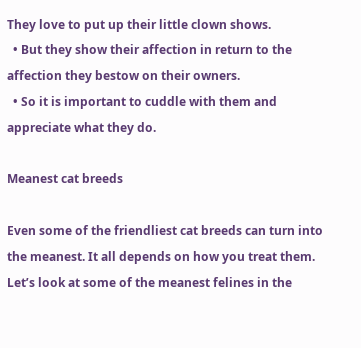They love to put up their little clown shows.
  • But they show their affection in return to the affection they bestow on their owners.
  • So it is important to cuddle with them and appreciate what they do.

Meanest cat breeds

Even some of the friendliest cat breeds can turn into the meanest. It all depends on how you treat them. Let’s look at some of the meanest felines in the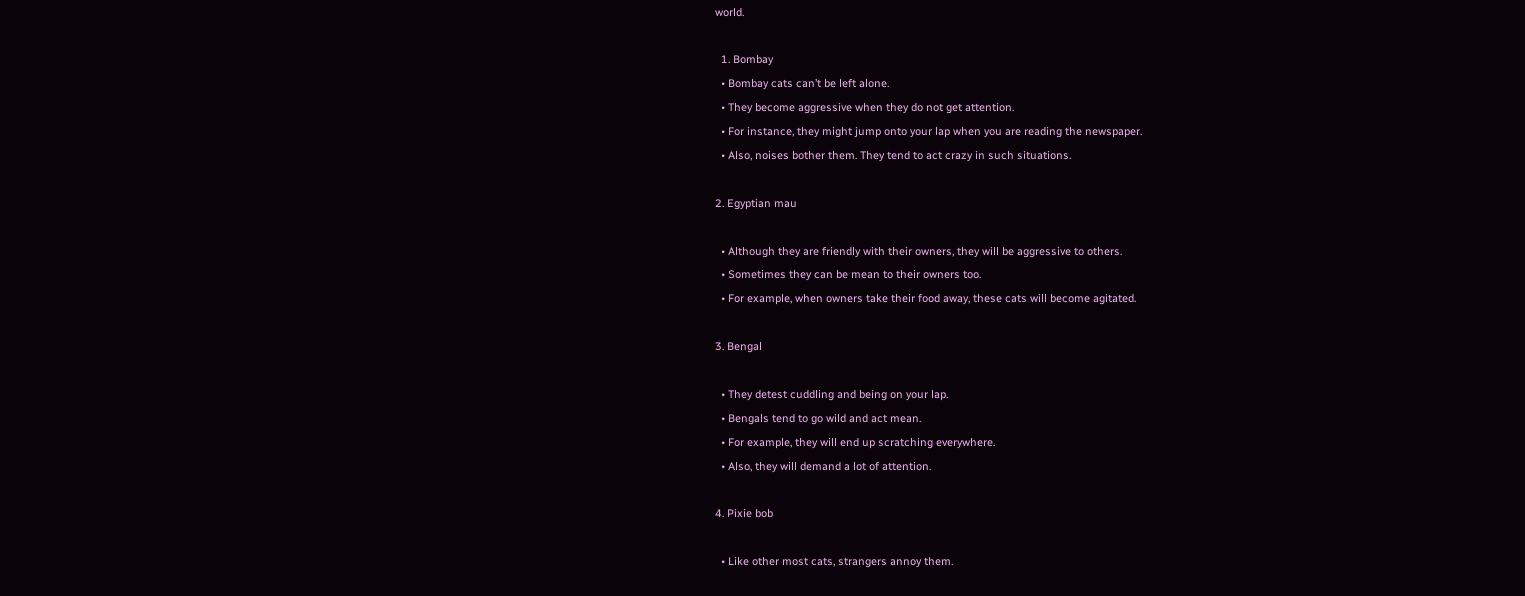world.

  1. Bombay
  • Bombay cats can’t be left alone.
  • They become aggressive when they do not get attention.
  • For instance, they might jump onto your lap when you are reading the newspaper.
  • Also, noises bother them. They tend to act crazy in such situations.

2. Egyptian mau

  • Although they are friendly with their owners, they will be aggressive to others.
  • Sometimes they can be mean to their owners too.
  • For example, when owners take their food away, these cats will become agitated.

3. Bengal

  • They detest cuddling and being on your lap.
  • Bengals tend to go wild and act mean.
  • For example, they will end up scratching everywhere.
  • Also, they will demand a lot of attention.

4. Pixie bob

  • Like other most cats, strangers annoy them.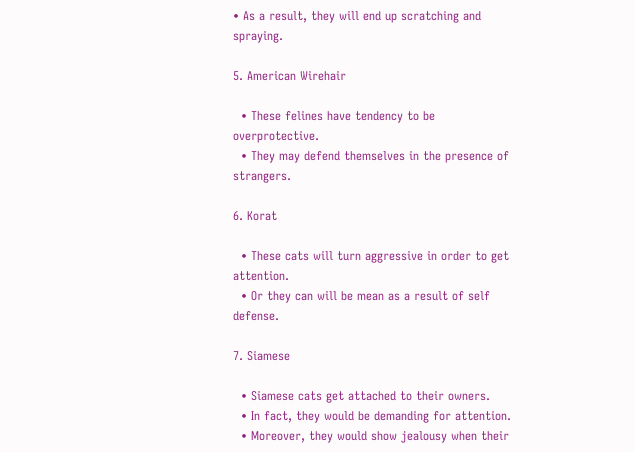• As a result, they will end up scratching and spraying.

5. American Wirehair

  • These felines have tendency to be overprotective.
  • They may defend themselves in the presence of strangers.

6. Korat

  • These cats will turn aggressive in order to get attention.
  • Or they can will be mean as a result of self defense.

7. Siamese

  • Siamese cats get attached to their owners.
  • In fact, they would be demanding for attention.
  • Moreover, they would show jealousy when their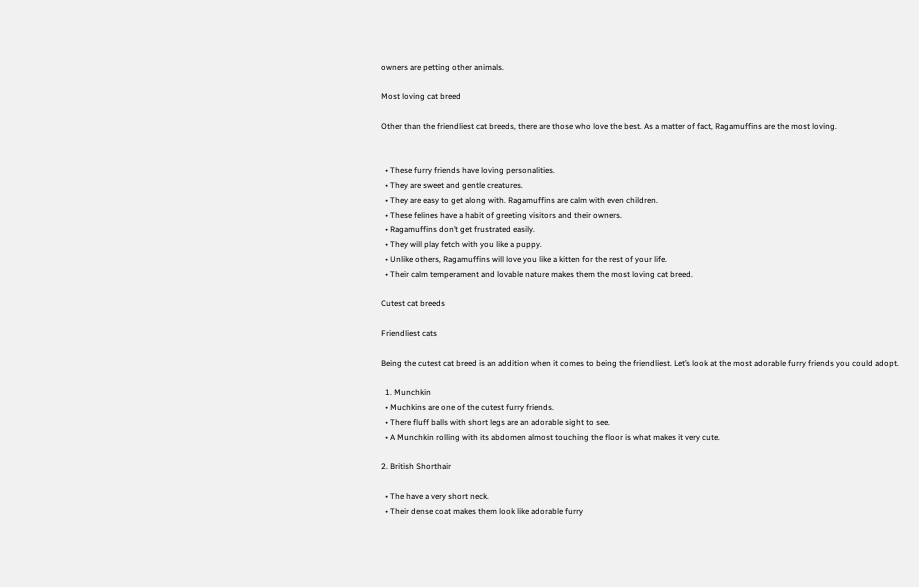owners are petting other animals.

Most loving cat breed

Other than the friendliest cat breeds, there are those who love the best. As a matter of fact, Ragamuffins are the most loving.


  • These furry friends have loving personalities.
  • They are sweet and gentle creatures.
  • They are easy to get along with. Ragamuffins are calm with even children.
  • These felines have a habit of greeting visitors and their owners.
  • Ragamuffins don’t get frustrated easily.
  • They will play fetch with you like a puppy.
  • Unlike others, Ragamuffins will love you like a kitten for the rest of your life.
  • Their calm temperament and lovable nature makes them the most loving cat breed.

Cutest cat breeds

Friendliest cats

Being the cutest cat breed is an addition when it comes to being the friendliest. Let’s look at the most adorable furry friends you could adopt.

  1. Munchkin
  • Muchkins are one of the cutest furry friends.
  • There fluff balls with short legs are an adorable sight to see.
  • A Munchkin rolling with its abdomen almost touching the floor is what makes it very cute.

2. British Shorthair

  • The have a very short neck.
  • Their dense coat makes them look like adorable furry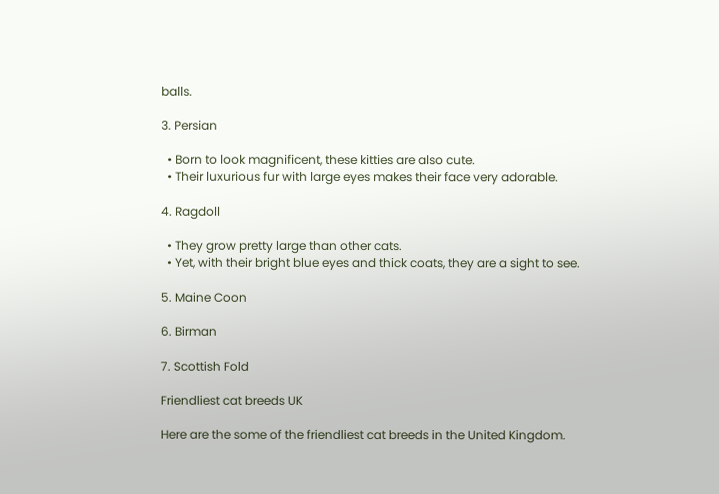balls.

3. Persian

  • Born to look magnificent, these kitties are also cute.
  • Their luxurious fur with large eyes makes their face very adorable.

4. Ragdoll

  • They grow pretty large than other cats.
  • Yet, with their bright blue eyes and thick coats, they are a sight to see.

5. Maine Coon

6. Birman

7. Scottish Fold

Friendliest cat breeds UK

Here are the some of the friendliest cat breeds in the United Kingdom.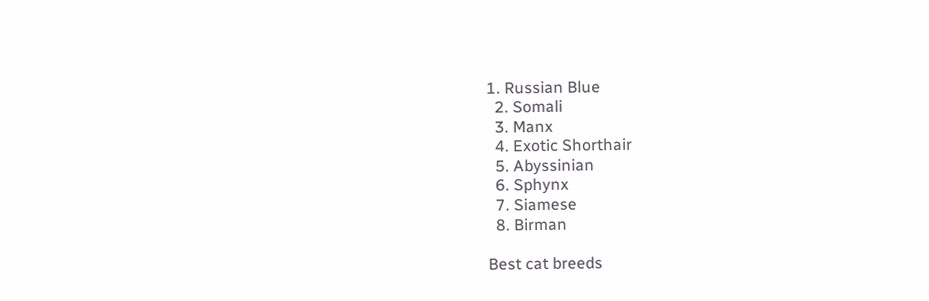1. Russian Blue
  2. Somali
  3. Manx
  4. Exotic Shorthair
  5. Abyssinian
  6. Sphynx
  7. Siamese
  8. Birman

Best cat breeds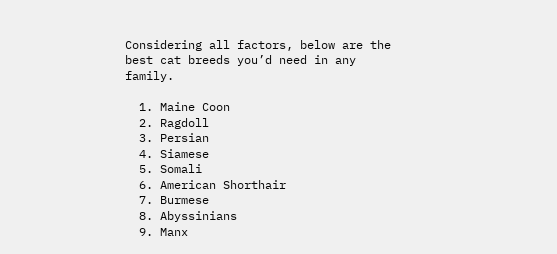Considering all factors, below are the best cat breeds you’d need in any family.

  1. Maine Coon
  2. Ragdoll
  3. Persian
  4. Siamese
  5. Somali
  6. American Shorthair
  7. Burmese
  8. Abyssinians
  9. Manx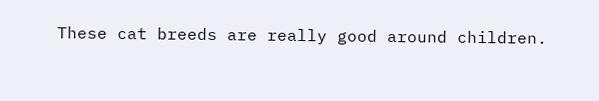These cat breeds are really good around children.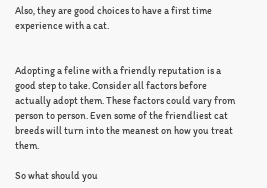Also, they are good choices to have a first time experience with a cat.


Adopting a feline with a friendly reputation is a good step to take. Consider all factors before actually adopt them. These factors could vary from person to person. Even some of the friendliest cat breeds will turn into the meanest on how you treat them.

So what should you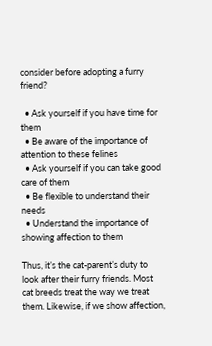consider before adopting a furry friend?

  • Ask yourself if you have time for them
  • Be aware of the importance of attention to these felines
  • Ask yourself if you can take good care of them
  • Be flexible to understand their needs
  • Understand the importance of showing affection to them

Thus, it’s the cat-parent’s duty to look after their furry friends. Most cat breeds treat the way we treat them. Likewise, if we show affection,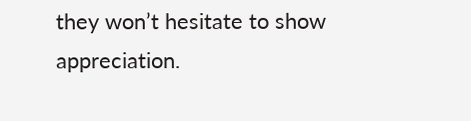they won’t hesitate to show appreciation.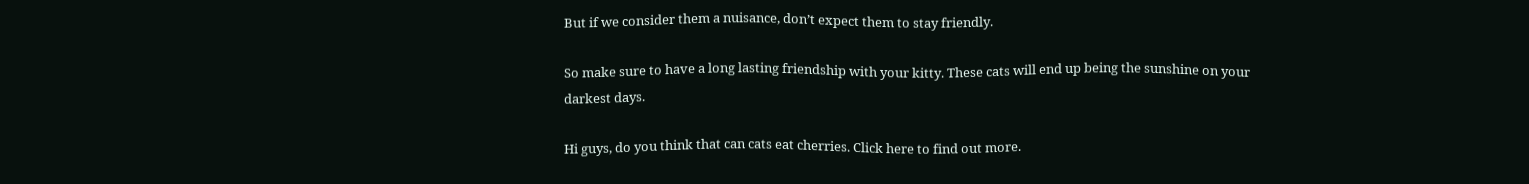But if we consider them a nuisance, don’t expect them to stay friendly.

So make sure to have a long lasting friendship with your kitty. These cats will end up being the sunshine on your darkest days.

Hi guys, do you think that can cats eat cherries. Click here to find out more.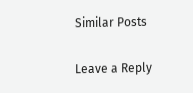Similar Posts

Leave a Reply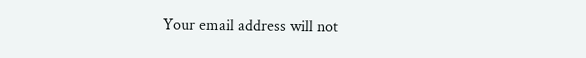Your email address will not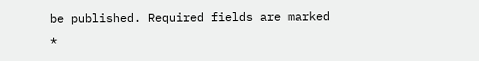be published. Required fields are marked *